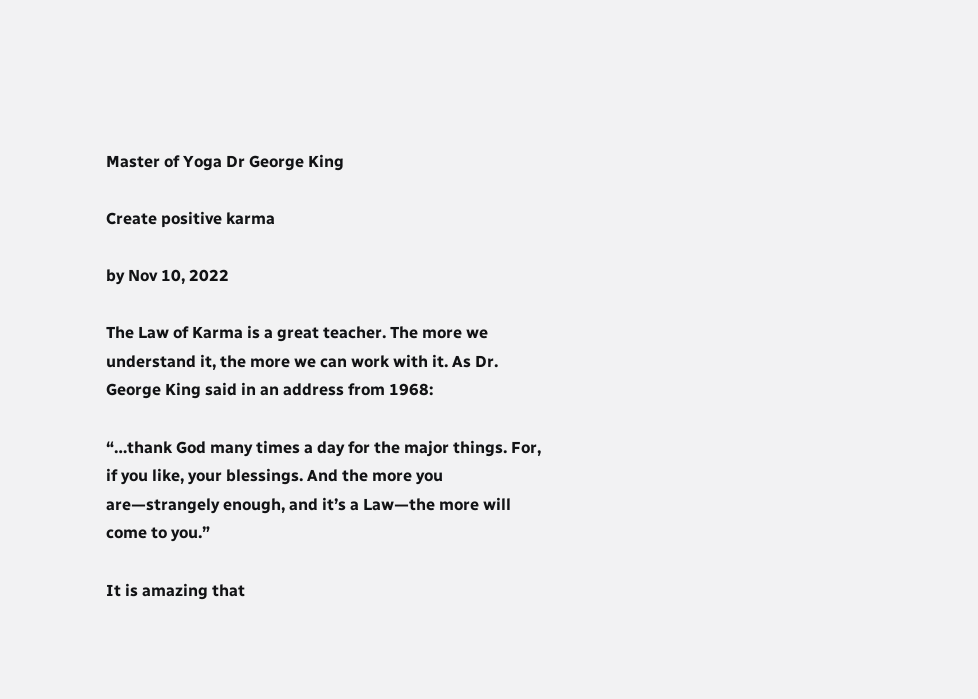Master of Yoga Dr George King

Create positive karma

by Nov 10, 2022

The Law of Karma is a great teacher. The more we understand it, the more we can work with it. As Dr. George King said in an address from 1968:

“…thank God many times a day for the major things. For, if you like, your blessings. And the more you are—strangely enough, and it’s a Law—the more will come to you.”

It is amazing that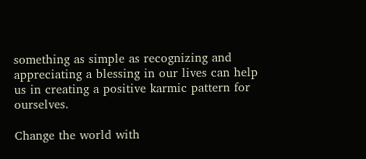something as simple as recognizing and appreciating a blessing in our lives can help us in creating a positive karmic pattern for ourselves.

Change the world with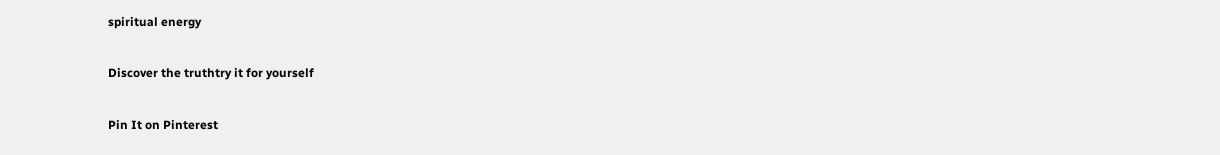spiritual energy

Discover the truthtry it for yourself

Pin It on Pinterest